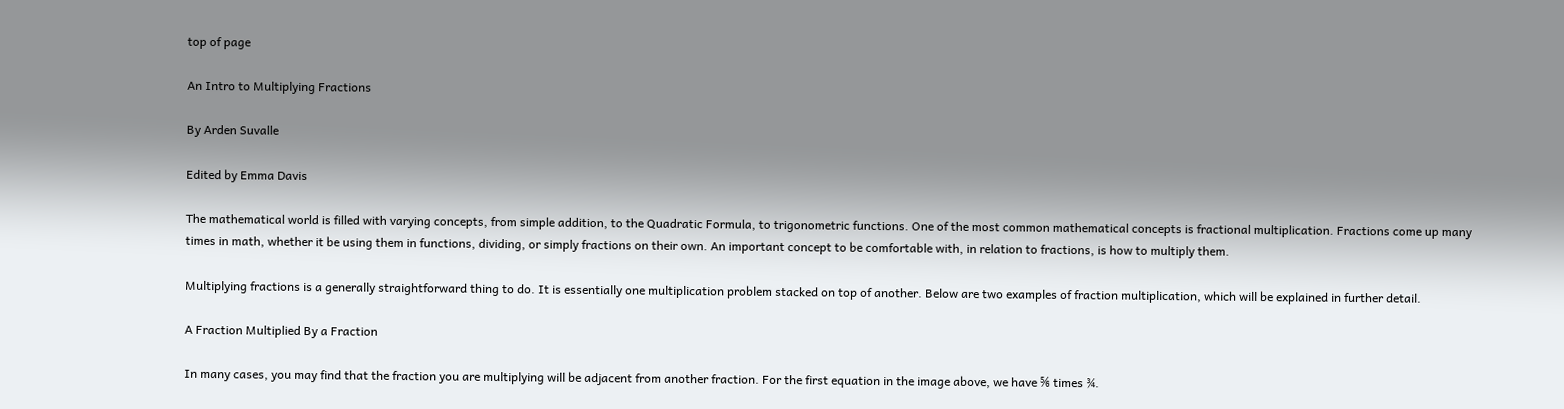top of page

An Intro to Multiplying Fractions

By Arden Suvalle

Edited by Emma Davis

The mathematical world is filled with varying concepts, from simple addition, to the Quadratic Formula, to trigonometric functions. One of the most common mathematical concepts is fractional multiplication. Fractions come up many times in math, whether it be using them in functions, dividing, or simply fractions on their own. An important concept to be comfortable with, in relation to fractions, is how to multiply them.

Multiplying fractions is a generally straightforward thing to do. It is essentially one multiplication problem stacked on top of another. Below are two examples of fraction multiplication, which will be explained in further detail.

A Fraction Multiplied By a Fraction

In many cases, you may find that the fraction you are multiplying will be adjacent from another fraction. For the first equation in the image above, we have ⅚ times ¾.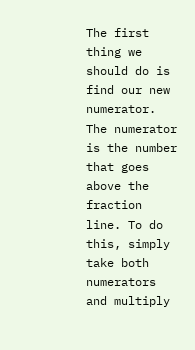The first thing we should do is find our new numerator. The numerator is the number that goes above the fraction line. To do this, simply take both numerators and multiply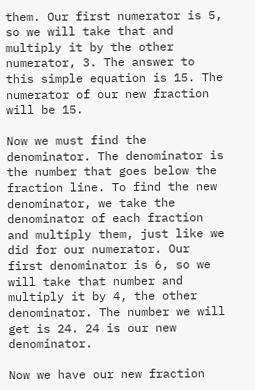them. Our first numerator is 5, so we will take that and multiply it by the other numerator, 3. The answer to this simple equation is 15. The numerator of our new fraction will be 15.

Now we must find the denominator. The denominator is the number that goes below the fraction line. To find the new denominator, we take the denominator of each fraction and multiply them, just like we did for our numerator. Our first denominator is 6, so we will take that number and multiply it by 4, the other denominator. The number we will get is 24. 24 is our new denominator.

Now we have our new fraction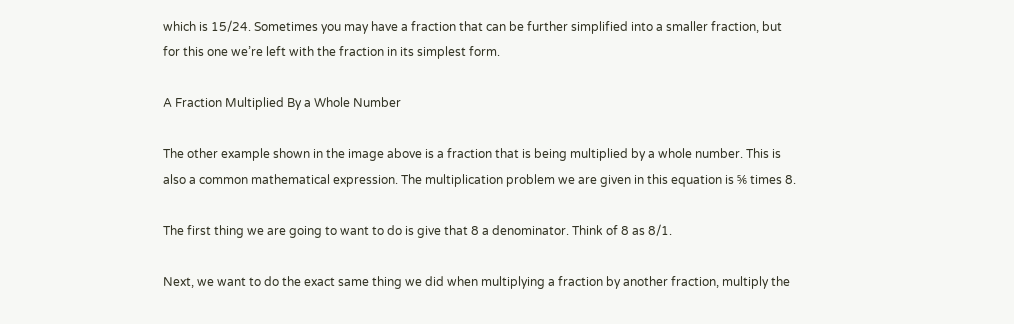which is 15/24. Sometimes you may have a fraction that can be further simplified into a smaller fraction, but for this one we’re left with the fraction in its simplest form.

A Fraction Multiplied By a Whole Number

The other example shown in the image above is a fraction that is being multiplied by a whole number. This is also a common mathematical expression. The multiplication problem we are given in this equation is ⅚ times 8.

The first thing we are going to want to do is give that 8 a denominator. Think of 8 as 8/1.

Next, we want to do the exact same thing we did when multiplying a fraction by another fraction, multiply the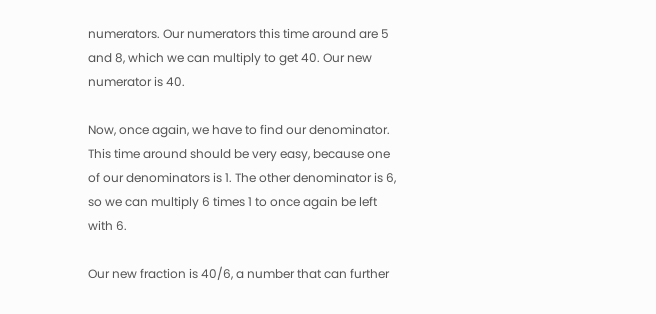numerators. Our numerators this time around are 5 and 8, which we can multiply to get 40. Our new numerator is 40.

Now, once again, we have to find our denominator. This time around should be very easy, because one of our denominators is 1. The other denominator is 6, so we can multiply 6 times 1 to once again be left with 6.

Our new fraction is 40/6, a number that can further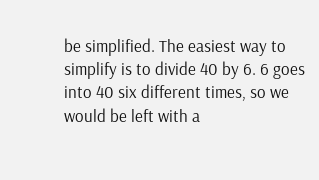be simplified. The easiest way to simplify is to divide 40 by 6. 6 goes into 40 six different times, so we would be left with a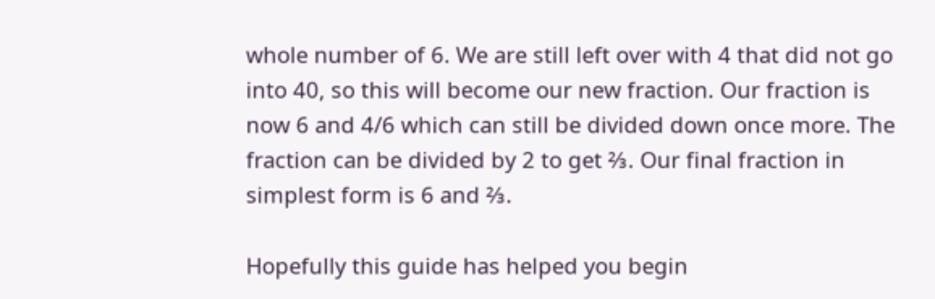whole number of 6. We are still left over with 4 that did not go into 40, so this will become our new fraction. Our fraction is now 6 and 4/6 which can still be divided down once more. The fraction can be divided by 2 to get ⅔. Our final fraction in simplest form is 6 and ⅔.

Hopefully this guide has helped you begin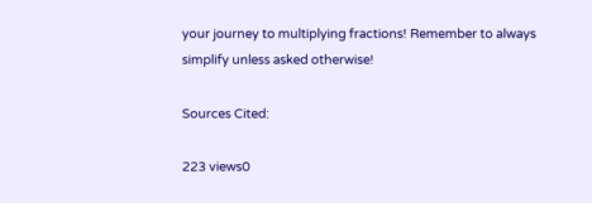your journey to multiplying fractions! Remember to always simplify unless asked otherwise!

Sources Cited:

223 views0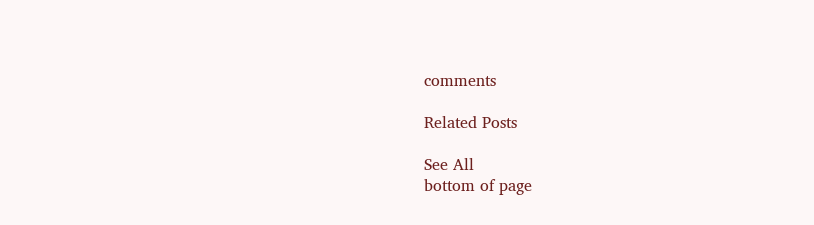comments

Related Posts

See All
bottom of page